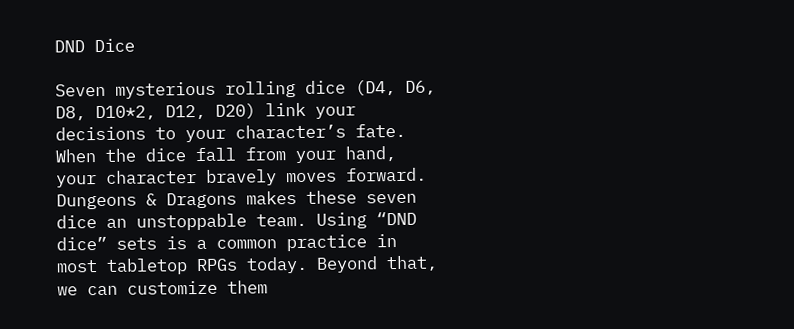DND Dice

Seven mysterious rolling dice (D4, D6, D8, D10*2, D12, D20) link your decisions to your character’s fate. When the dice fall from your hand, your character bravely moves forward. Dungeons & Dragons makes these seven dice an unstoppable team. Using “DND dice” sets is a common practice in most tabletop RPGs today. Beyond that, we can customize them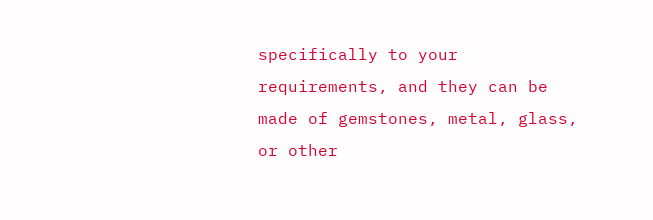specifically to your requirements, and they can be made of gemstones, metal, glass, or other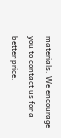materials. We encourage you to contact us for a better price.